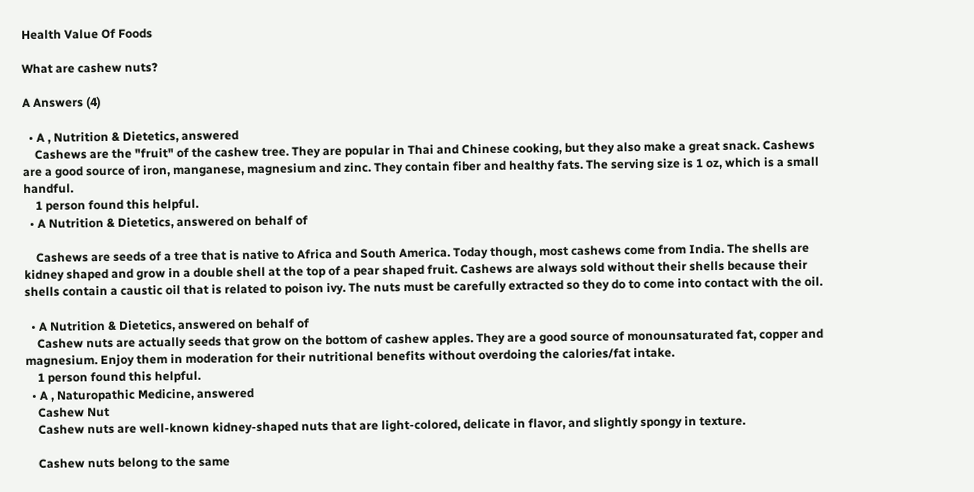Health Value Of Foods

What are cashew nuts?

A Answers (4)

  • A , Nutrition & Dietetics, answered
    Cashews are the "fruit" of the cashew tree. They are popular in Thai and Chinese cooking, but they also make a great snack. Cashews are a good source of iron, manganese, magnesium and zinc. They contain fiber and healthy fats. The serving size is 1 oz, which is a small handful.
    1 person found this helpful.
  • A Nutrition & Dietetics, answered on behalf of

    Cashews are seeds of a tree that is native to Africa and South America. Today though, most cashews come from India. The shells are kidney shaped and grow in a double shell at the top of a pear shaped fruit. Cashews are always sold without their shells because their shells contain a caustic oil that is related to poison ivy. The nuts must be carefully extracted so they do to come into contact with the oil.

  • A Nutrition & Dietetics, answered on behalf of
    Cashew nuts are actually seeds that grow on the bottom of cashew apples. They are a good source of monounsaturated fat, copper and magnesium. Enjoy them in moderation for their nutritional benefits without overdoing the calories/fat intake.
    1 person found this helpful.
  • A , Naturopathic Medicine, answered
    Cashew Nut
    Cashew nuts are well-known kidney-shaped nuts that are light-colored, delicate in flavor, and slightly spongy in texture.

    Cashew nuts belong to the same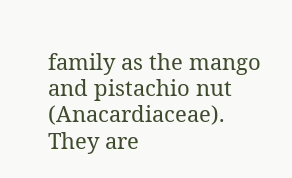family as the mango and pistachio nut (Anacardiaceae). They are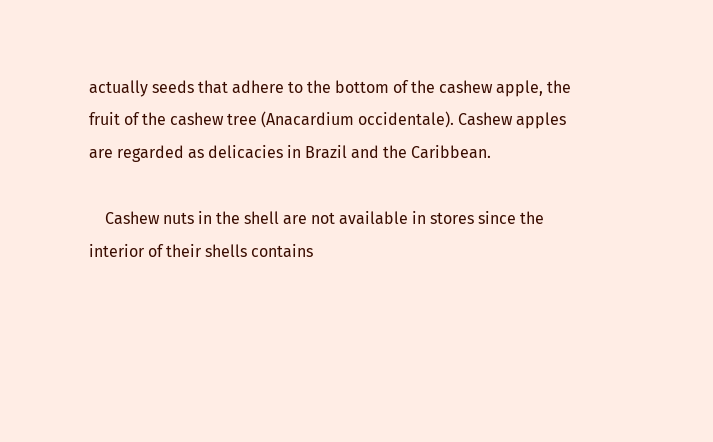actually seeds that adhere to the bottom of the cashew apple, the fruit of the cashew tree (Anacardium occidentale). Cashew apples are regarded as delicacies in Brazil and the Caribbean.

    Cashew nuts in the shell are not available in stores since the interior of their shells contains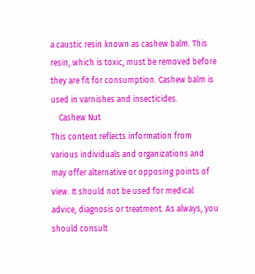a caustic resin known as cashew balm. This resin, which is toxic, must be removed before they are fit for consumption. Cashew balm is used in varnishes and insecticides.
    Cashew Nut
This content reflects information from various individuals and organizations and may offer alternative or opposing points of view. It should not be used for medical advice, diagnosis or treatment. As always, you should consult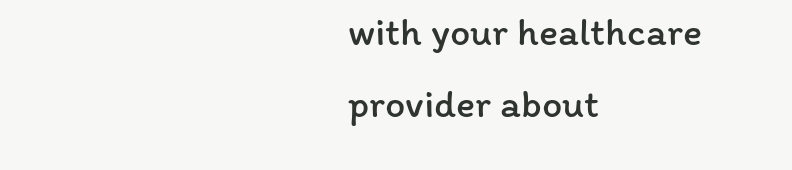with your healthcare provider about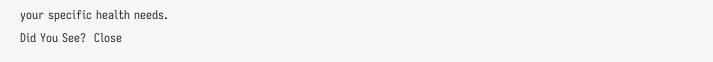your specific health needs.
Did You See?  Close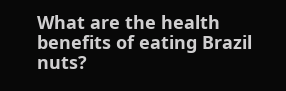What are the health benefits of eating Brazil nuts?